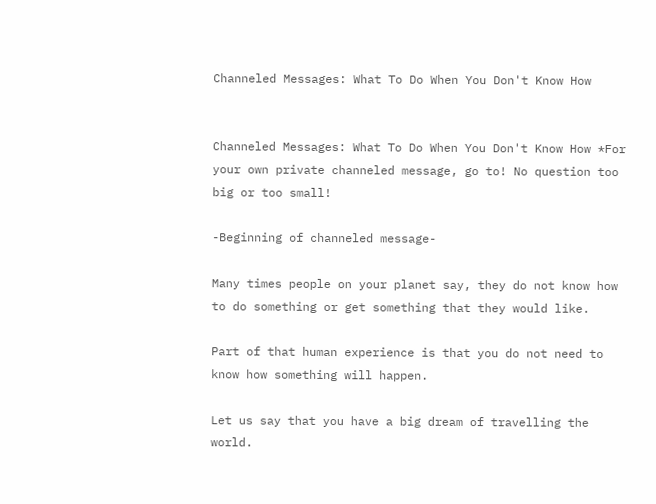Channeled Messages: What To Do When You Don't Know How


Channeled Messages: What To Do When You Don't Know How *For your own private channeled message, go to! No question too big or too small!

-Beginning of channeled message-

Many times people on your planet say, they do not know how to do something or get something that they would like.

Part of that human experience is that you do not need to know how something will happen.

Let us say that you have a big dream of travelling the world.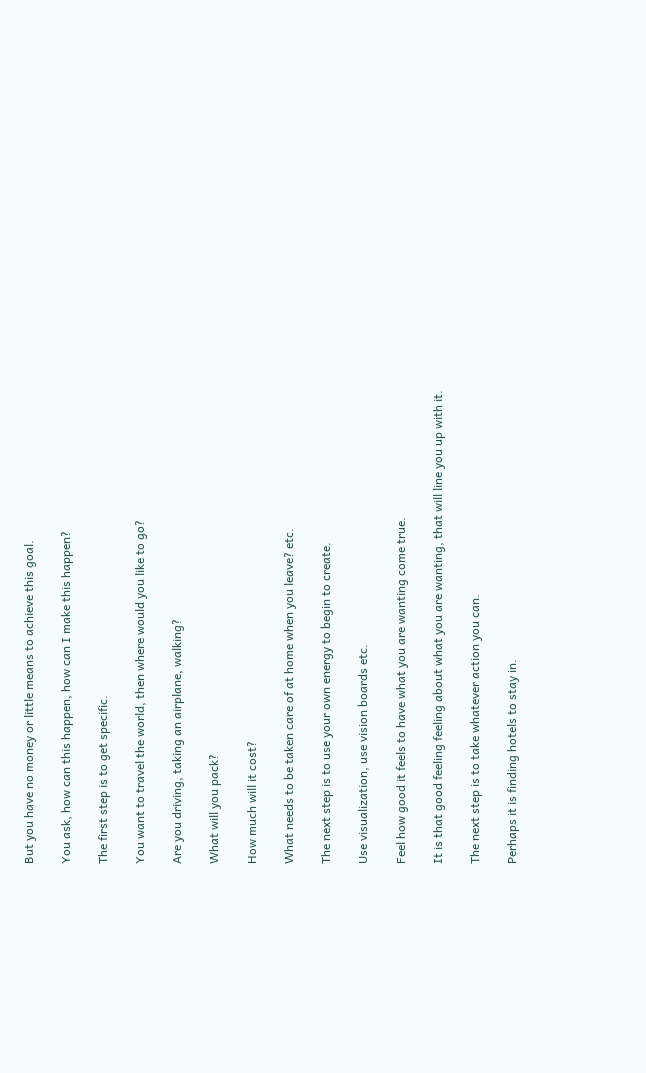But you have no money or little means to achieve this goal.

You ask, how can this happen, how can I make this happen?

The first step is to get specific.

You want to travel the world, then where would you like to go?

Are you driving, taking an airplane, walking?

What will you pack?

How much will it cost?

What needs to be taken care of at home when you leave? etc.

The next step is to use your own energy to begin to create.

Use visualization, use vision boards etc.

Feel how good it feels to have what you are wanting come true.

It is that good feeling feeling about what you are wanting, that will line you up with it.

The next step is to take whatever action you can.

Perhaps it is finding hotels to stay in.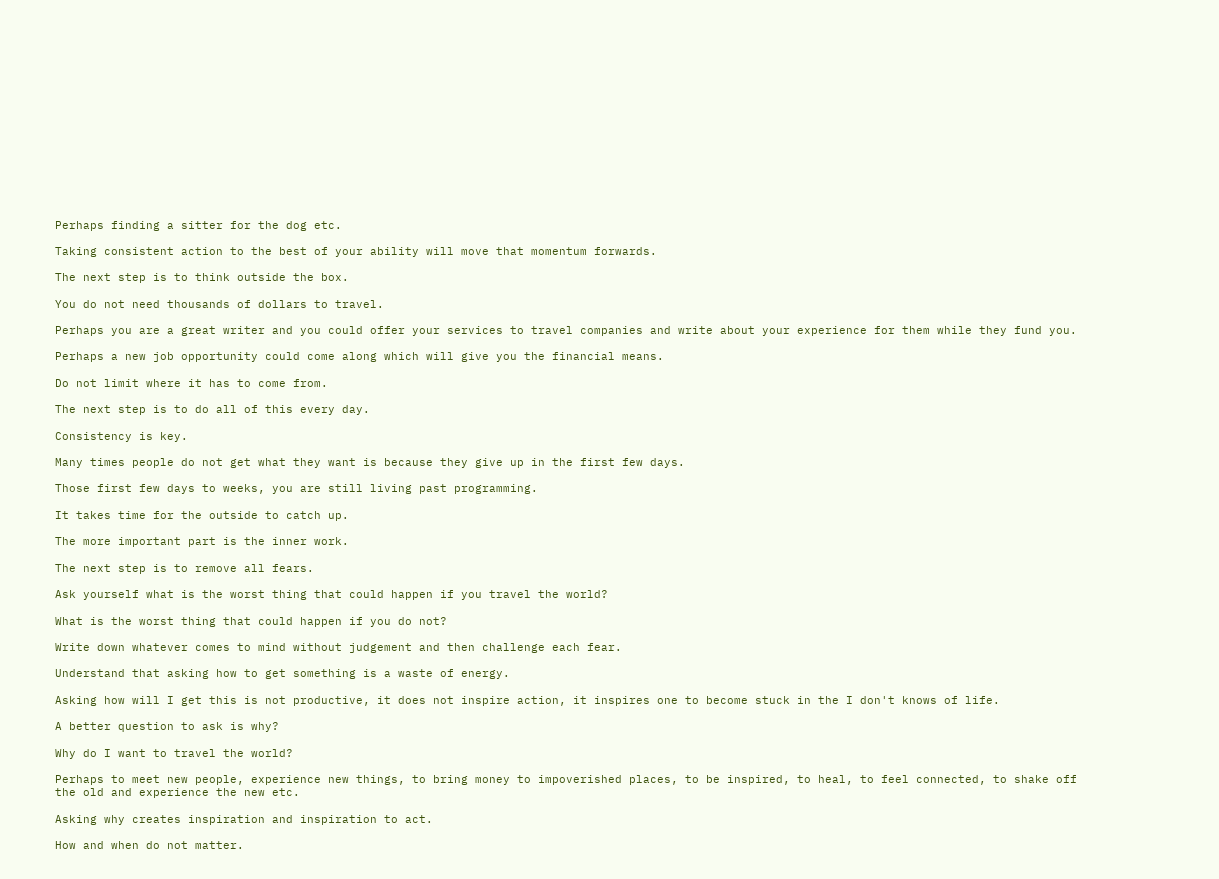Perhaps finding a sitter for the dog etc.

Taking consistent action to the best of your ability will move that momentum forwards.

The next step is to think outside the box.

You do not need thousands of dollars to travel.

Perhaps you are a great writer and you could offer your services to travel companies and write about your experience for them while they fund you.

Perhaps a new job opportunity could come along which will give you the financial means.

Do not limit where it has to come from.

The next step is to do all of this every day.

Consistency is key.

Many times people do not get what they want is because they give up in the first few days.

Those first few days to weeks, you are still living past programming.

It takes time for the outside to catch up.

The more important part is the inner work.

The next step is to remove all fears.

Ask yourself what is the worst thing that could happen if you travel the world?

What is the worst thing that could happen if you do not?

Write down whatever comes to mind without judgement and then challenge each fear.

Understand that asking how to get something is a waste of energy.

Asking how will I get this is not productive, it does not inspire action, it inspires one to become stuck in the I don't knows of life.

A better question to ask is why?

Why do I want to travel the world?

Perhaps to meet new people, experience new things, to bring money to impoverished places, to be inspired, to heal, to feel connected, to shake off the old and experience the new etc.

Asking why creates inspiration and inspiration to act.

How and when do not matter.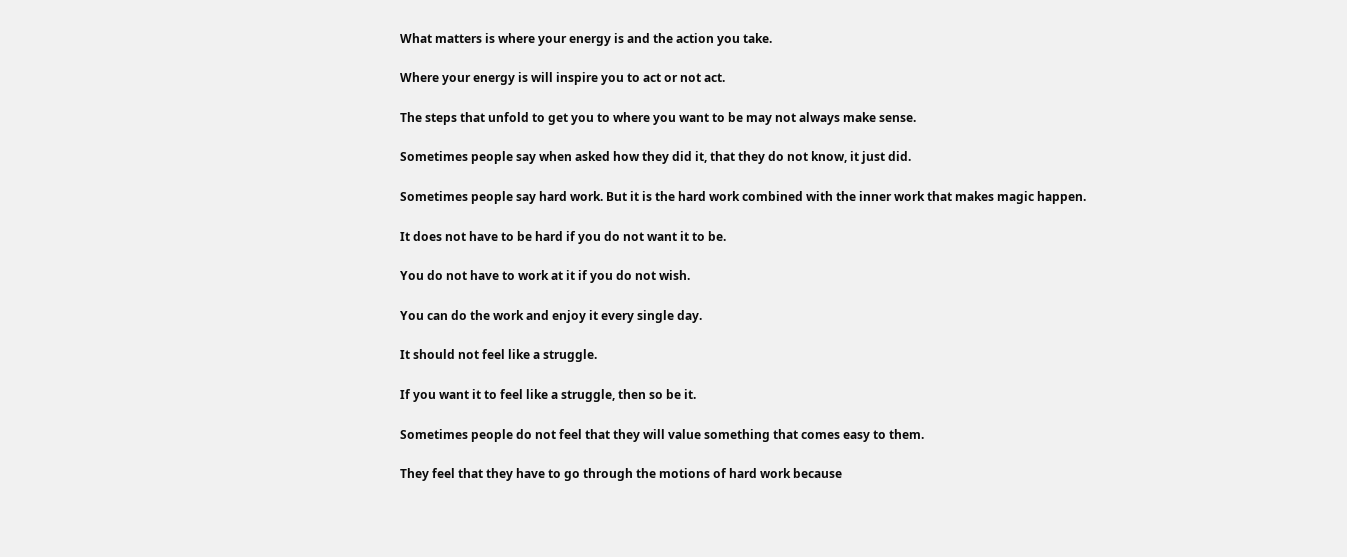What matters is where your energy is and the action you take.

Where your energy is will inspire you to act or not act.

The steps that unfold to get you to where you want to be may not always make sense.

Sometimes people say when asked how they did it, that they do not know, it just did.

Sometimes people say hard work. But it is the hard work combined with the inner work that makes magic happen.

It does not have to be hard if you do not want it to be.

You do not have to work at it if you do not wish.

You can do the work and enjoy it every single day.

It should not feel like a struggle.

If you want it to feel like a struggle, then so be it.

Sometimes people do not feel that they will value something that comes easy to them.

They feel that they have to go through the motions of hard work because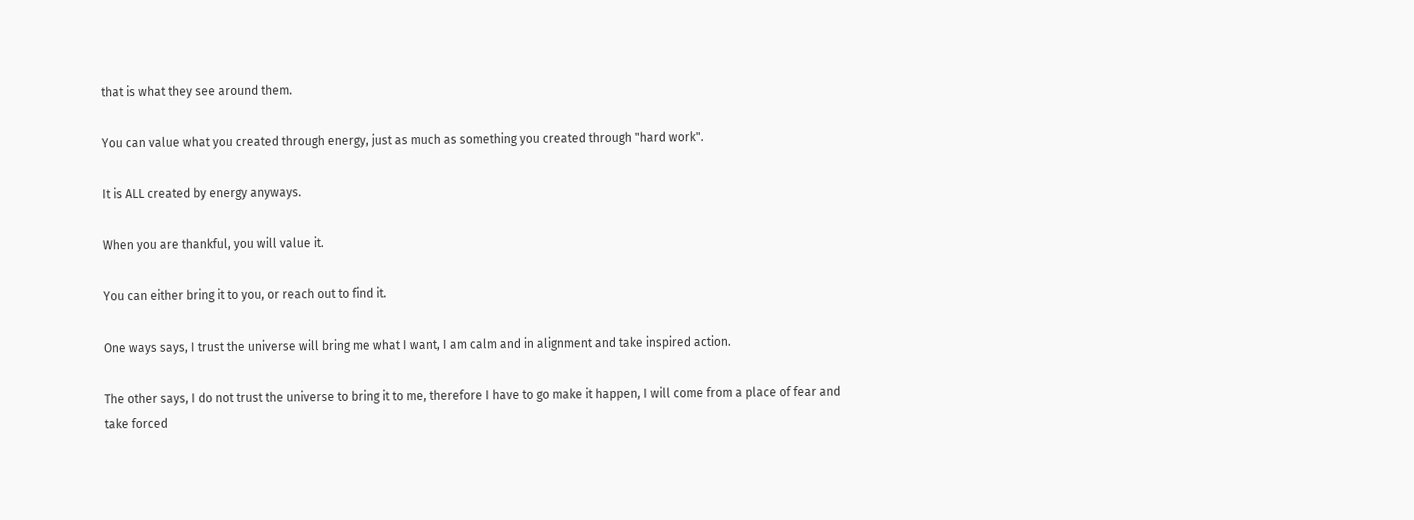that is what they see around them.

You can value what you created through energy, just as much as something you created through "hard work".

It is ALL created by energy anyways.

When you are thankful, you will value it.

You can either bring it to you, or reach out to find it.

One ways says, I trust the universe will bring me what I want, I am calm and in alignment and take inspired action.

The other says, I do not trust the universe to bring it to me, therefore I have to go make it happen, I will come from a place of fear and take forced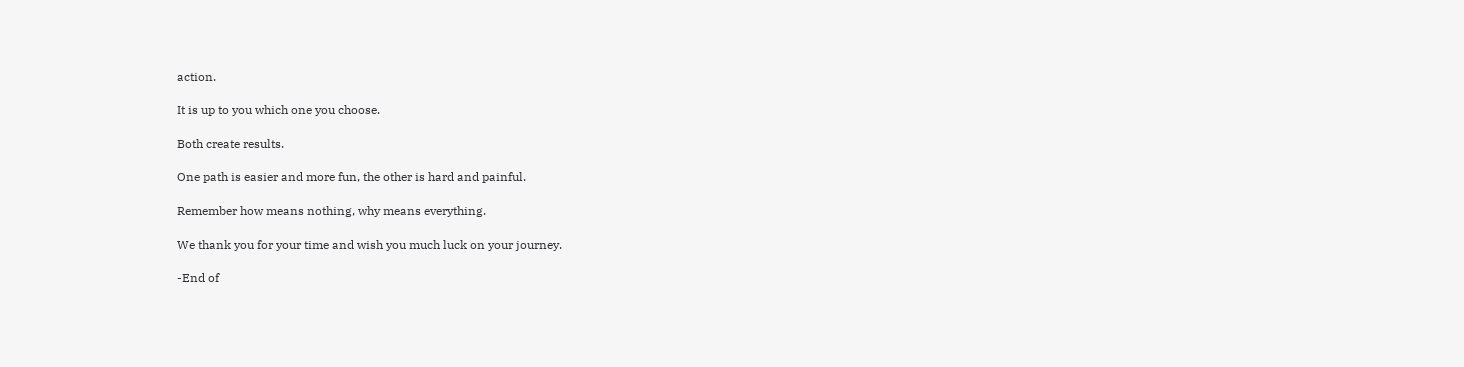action.

It is up to you which one you choose.

Both create results.

One path is easier and more fun, the other is hard and painful.

Remember how means nothing, why means everything.

We thank you for your time and wish you much luck on your journey.

-End of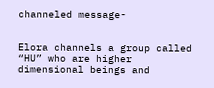channeled message-


Elora channels a group called “HU” who are higher dimensional beings and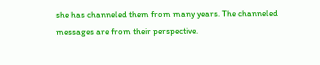she has channeled them from many years. The channeled messages are from their perspective.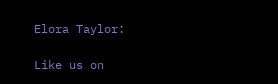Elora Taylor:

Like us on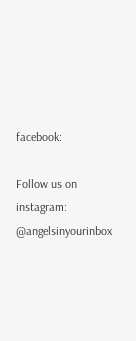facebook:

Follow us on instagram: @angelsinyourinbox